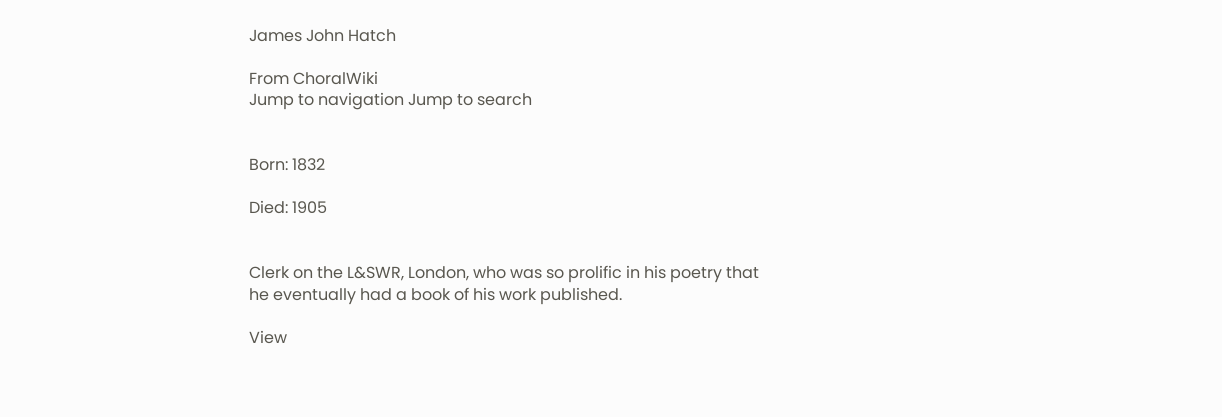James John Hatch

From ChoralWiki
Jump to navigation Jump to search


Born: 1832

Died: 1905


Clerk on the L&SWR, London, who was so prolific in his poetry that he eventually had a book of his work published.

View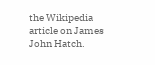the Wikipedia article on James John Hatch.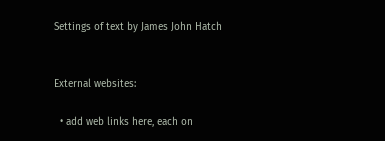Settings of text by James John Hatch


External websites:

  • add web links here, each on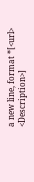a new line, format *[<url> <Description>]